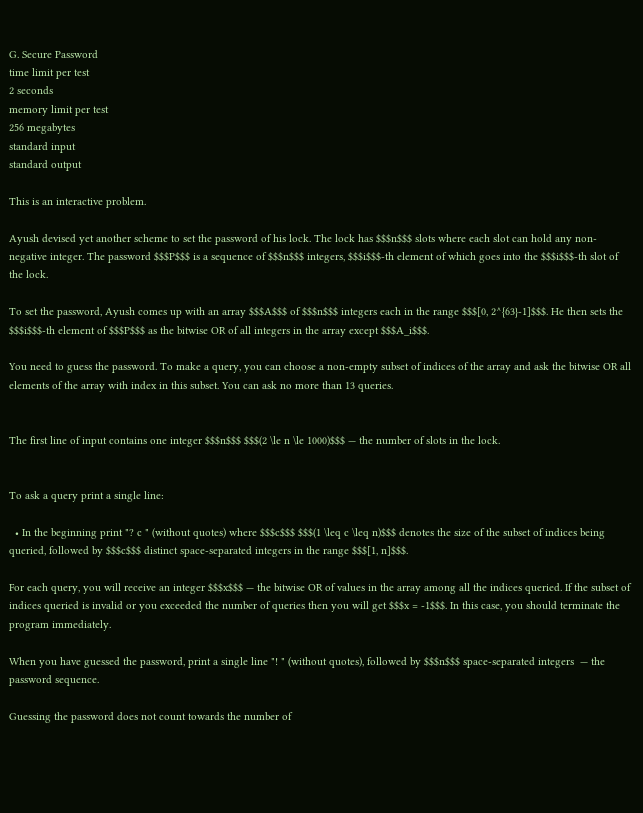G. Secure Password
time limit per test
2 seconds
memory limit per test
256 megabytes
standard input
standard output

This is an interactive problem.

Ayush devised yet another scheme to set the password of his lock. The lock has $$$n$$$ slots where each slot can hold any non-negative integer. The password $$$P$$$ is a sequence of $$$n$$$ integers, $$$i$$$-th element of which goes into the $$$i$$$-th slot of the lock.

To set the password, Ayush comes up with an array $$$A$$$ of $$$n$$$ integers each in the range $$$[0, 2^{63}-1]$$$. He then sets the $$$i$$$-th element of $$$P$$$ as the bitwise OR of all integers in the array except $$$A_i$$$.

You need to guess the password. To make a query, you can choose a non-empty subset of indices of the array and ask the bitwise OR all elements of the array with index in this subset. You can ask no more than 13 queries.


The first line of input contains one integer $$$n$$$ $$$(2 \le n \le 1000)$$$ — the number of slots in the lock.


To ask a query print a single line:

  • In the beginning print "? c " (without quotes) where $$$c$$$ $$$(1 \leq c \leq n)$$$ denotes the size of the subset of indices being queried, followed by $$$c$$$ distinct space-separated integers in the range $$$[1, n]$$$.

For each query, you will receive an integer $$$x$$$ — the bitwise OR of values in the array among all the indices queried. If the subset of indices queried is invalid or you exceeded the number of queries then you will get $$$x = -1$$$. In this case, you should terminate the program immediately.

When you have guessed the password, print a single line "! " (without quotes), followed by $$$n$$$ space-separated integers  — the password sequence.

Guessing the password does not count towards the number of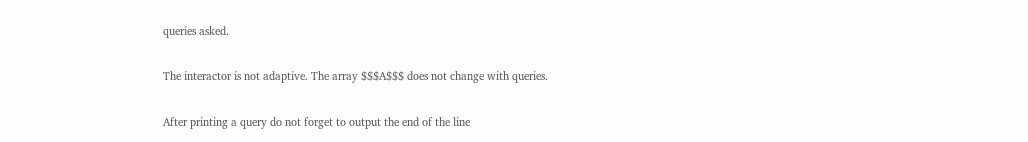queries asked.

The interactor is not adaptive. The array $$$A$$$ does not change with queries.

After printing a query do not forget to output the end of the line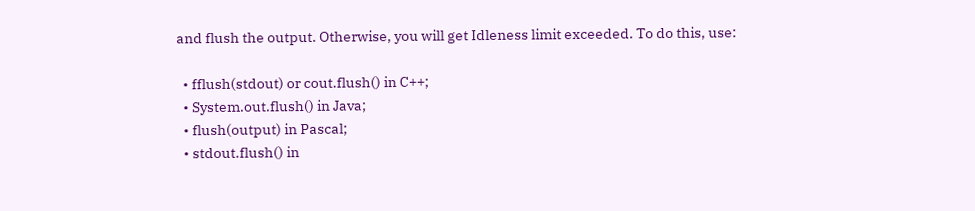and flush the output. Otherwise, you will get Idleness limit exceeded. To do this, use:

  • fflush(stdout) or cout.flush() in C++;
  • System.out.flush() in Java;
  • flush(output) in Pascal;
  • stdout.flush() in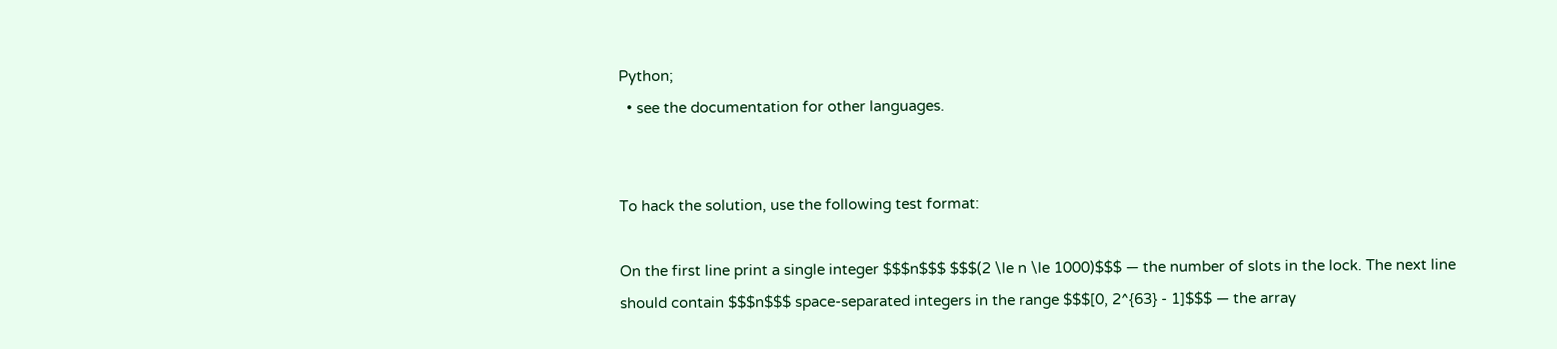Python;
  • see the documentation for other languages.


To hack the solution, use the following test format:

On the first line print a single integer $$$n$$$ $$$(2 \le n \le 1000)$$$ — the number of slots in the lock. The next line should contain $$$n$$$ space-separated integers in the range $$$[0, 2^{63} - 1]$$$ — the array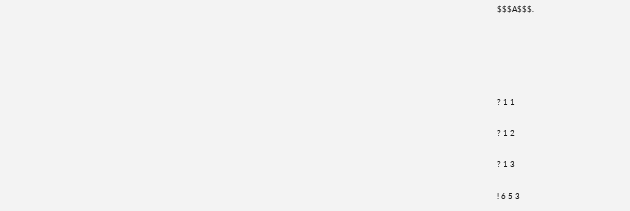$$$A$$$.





? 1 1

? 1 2

? 1 3

! 6 5 3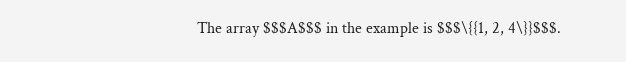The array $$$A$$$ in the example is $$$\{{1, 2, 4\}}$$$.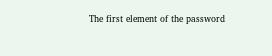The first element of the password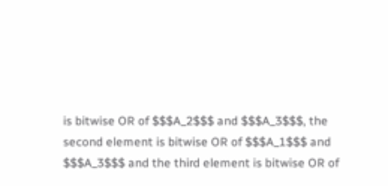is bitwise OR of $$$A_2$$$ and $$$A_3$$$, the second element is bitwise OR of $$$A_1$$$ and $$$A_3$$$ and the third element is bitwise OR of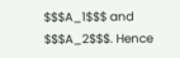$$$A_1$$$ and $$$A_2$$$. Hence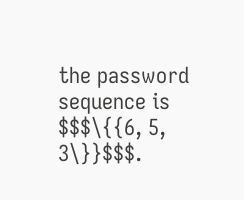the password sequence is $$$\{{6, 5, 3\}}$$$.